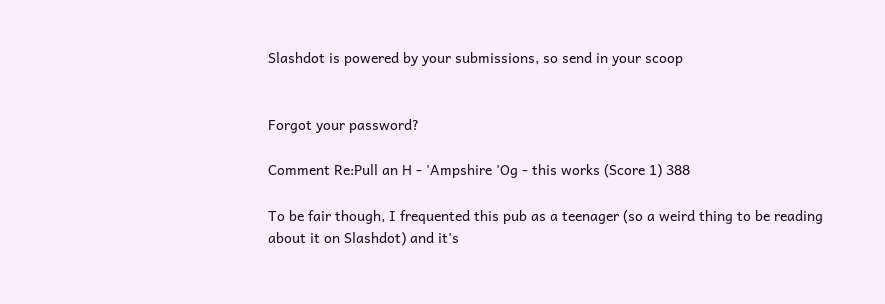Slashdot is powered by your submissions, so send in your scoop


Forgot your password?

Comment Re:Pull an H - 'Ampshire 'Og - this works (Score 1) 388

To be fair though, I frequented this pub as a teenager (so a weird thing to be reading about it on Slashdot) and it's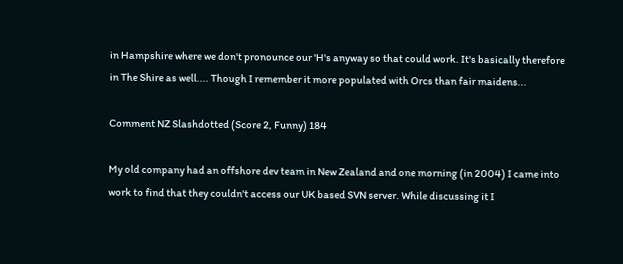in Hampshire where we don't pronounce our 'H's anyway so that could work. It's basically therefore in The Shire as well.... Though I remember it more populated with Orcs than fair maidens...

Comment NZ Slashdotted (Score 2, Funny) 184

My old company had an offshore dev team in New Zealand and one morning (in 2004) I came into work to find that they couldn't access our UK based SVN server. While discussing it I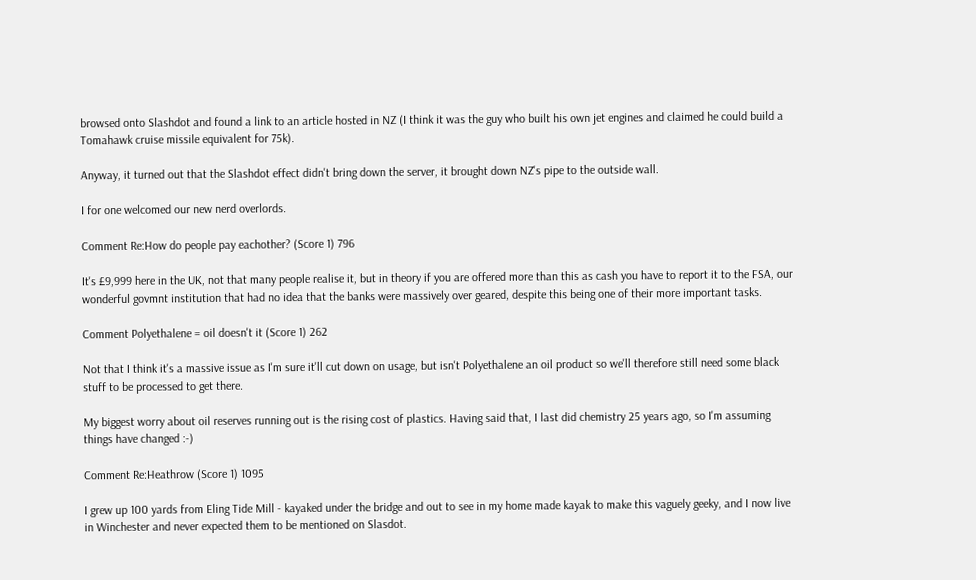browsed onto Slashdot and found a link to an article hosted in NZ (I think it was the guy who built his own jet engines and claimed he could build a Tomahawk cruise missile equivalent for 75k).

Anyway, it turned out that the Slashdot effect didn't bring down the server, it brought down NZ's pipe to the outside wall.

I for one welcomed our new nerd overlords.

Comment Re:How do people pay eachother? (Score 1) 796

It's £9,999 here in the UK, not that many people realise it, but in theory if you are offered more than this as cash you have to report it to the FSA, our wonderful govmnt institution that had no idea that the banks were massively over geared, despite this being one of their more important tasks.

Comment Polyethalene = oil doesn't it (Score 1) 262

Not that I think it's a massive issue as I'm sure it'll cut down on usage, but isn't Polyethalene an oil product so we'll therefore still need some black stuff to be processed to get there.

My biggest worry about oil reserves running out is the rising cost of plastics. Having said that, I last did chemistry 25 years ago, so I'm assuming things have changed :-)

Comment Re:Heathrow (Score 1) 1095

I grew up 100 yards from Eling Tide Mill - kayaked under the bridge and out to see in my home made kayak to make this vaguely geeky, and I now live in Winchester and never expected them to be mentioned on Slasdot.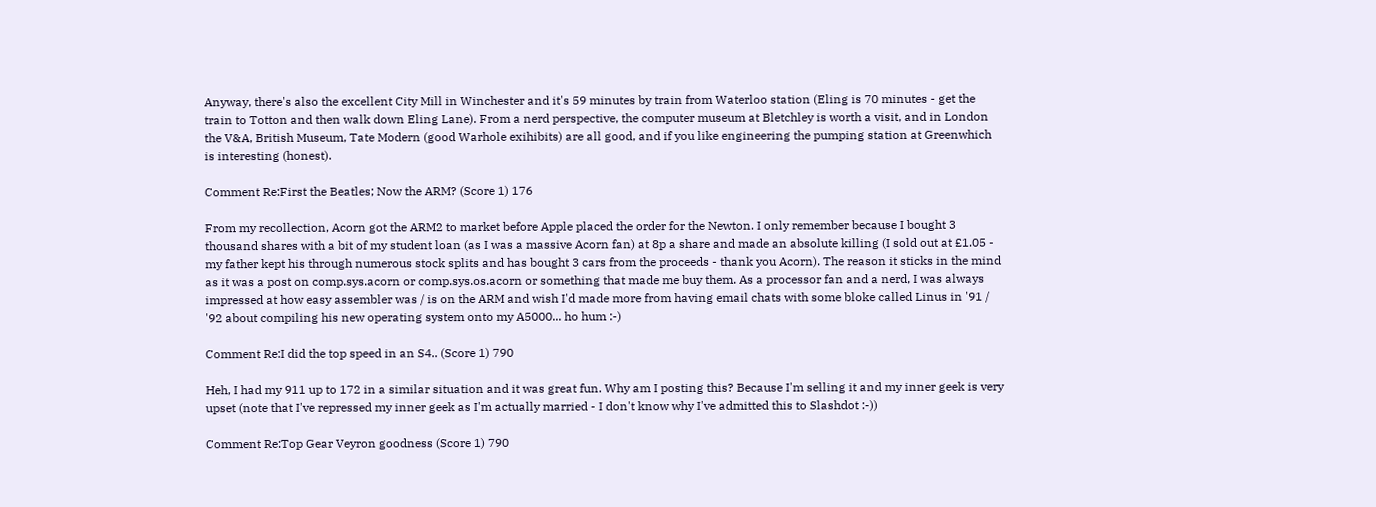Anyway, there's also the excellent City Mill in Winchester and it's 59 minutes by train from Waterloo station (Eling is 70 minutes - get the train to Totton and then walk down Eling Lane). From a nerd perspective, the computer museum at Bletchley is worth a visit, and in London the V&A, British Museum, Tate Modern (good Warhole exihibits) are all good, and if you like engineering the pumping station at Greenwhich is interesting (honest).

Comment Re:First the Beatles; Now the ARM? (Score 1) 176

From my recollection, Acorn got the ARM2 to market before Apple placed the order for the Newton. I only remember because I bought 3 thousand shares with a bit of my student loan (as I was a massive Acorn fan) at 8p a share and made an absolute killing (I sold out at £1.05 - my father kept his through numerous stock splits and has bought 3 cars from the proceeds - thank you Acorn). The reason it sticks in the mind as it was a post on comp.sys.acorn or comp.sys.os.acorn or something that made me buy them. As a processor fan and a nerd, I was always impressed at how easy assembler was / is on the ARM and wish I'd made more from having email chats with some bloke called Linus in '91 / '92 about compiling his new operating system onto my A5000... ho hum :-)

Comment Re:I did the top speed in an S4.. (Score 1) 790

Heh, I had my 911 up to 172 in a similar situation and it was great fun. Why am I posting this? Because I'm selling it and my inner geek is very upset (note that I've repressed my inner geek as I'm actually married - I don't know why I've admitted this to Slashdot :-))

Comment Re:Top Gear Veyron goodness (Score 1) 790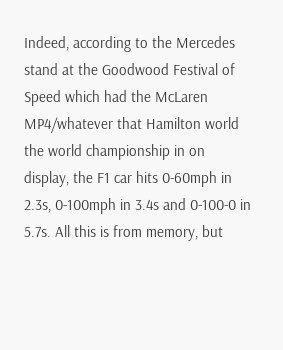Indeed, according to the Mercedes stand at the Goodwood Festival of Speed which had the McLaren MP4/whatever that Hamilton world the world championship in on display, the F1 car hits 0-60mph in 2.3s, 0-100mph in 3.4s and 0-100-0 in 5.7s. All this is from memory, but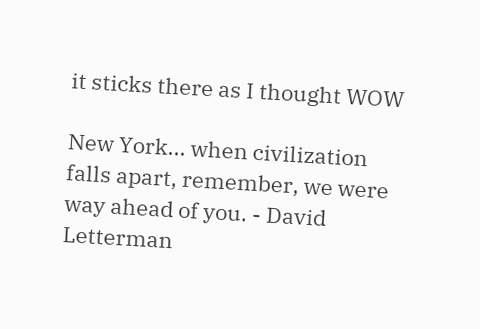it sticks there as I thought WOW

New York... when civilization falls apart, remember, we were way ahead of you. - David Letterman